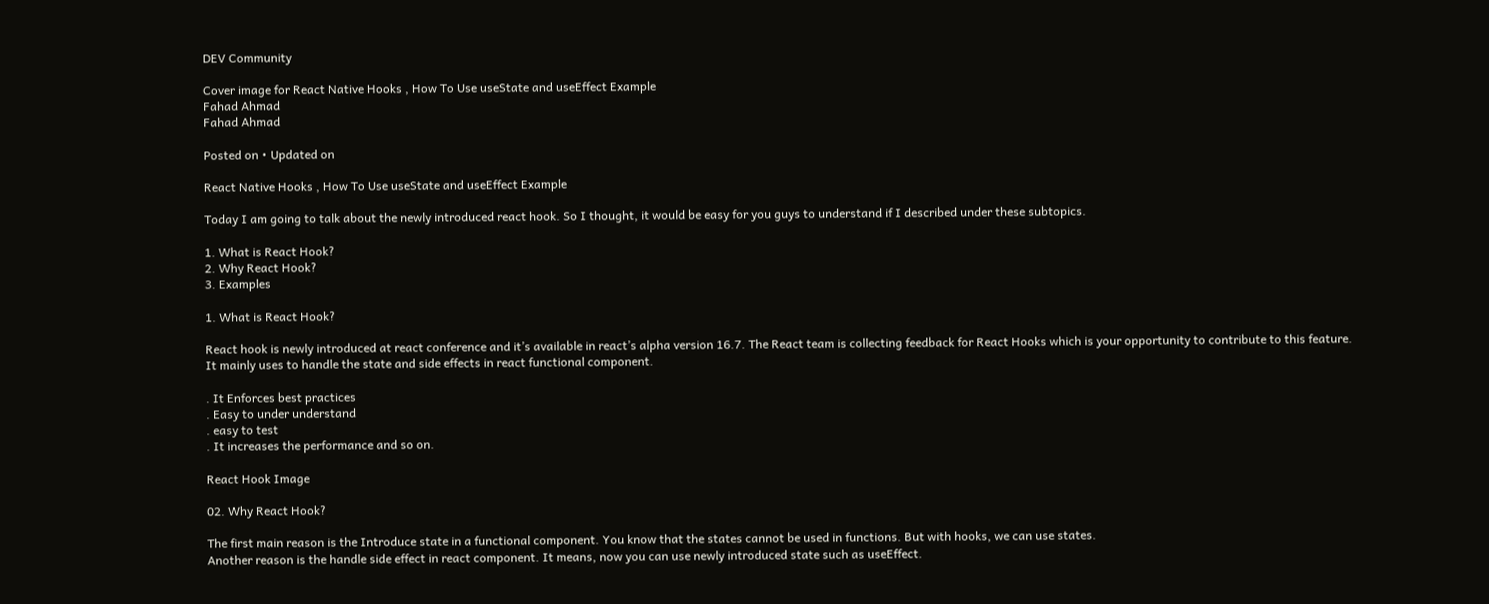DEV Community

Cover image for React Native Hooks , How To Use useState and useEffect Example
Fahad Ahmad
Fahad Ahmad

Posted on • Updated on

React Native Hooks , How To Use useState and useEffect Example

Today I am going to talk about the newly introduced react hook. So I thought, it would be easy for you guys to understand if I described under these subtopics.

1. What is React Hook?
2. Why React Hook?
3. Examples

1. What is React Hook?

React hook is newly introduced at react conference and it’s available in react’s alpha version 16.7. The React team is collecting feedback for React Hooks which is your opportunity to contribute to this feature.
It mainly uses to handle the state and side effects in react functional component.

. It Enforces best practices
. Easy to under understand
. easy to test
. It increases the performance and so on.

React Hook Image

02. Why React Hook?

The first main reason is the Introduce state in a functional component. You know that the states cannot be used in functions. But with hooks, we can use states.
Another reason is the handle side effect in react component. It means, now you can use newly introduced state such as useEffect.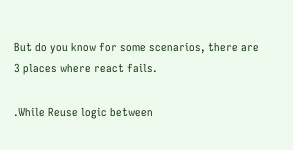But do you know for some scenarios, there are 3 places where react fails.

.While Reuse logic between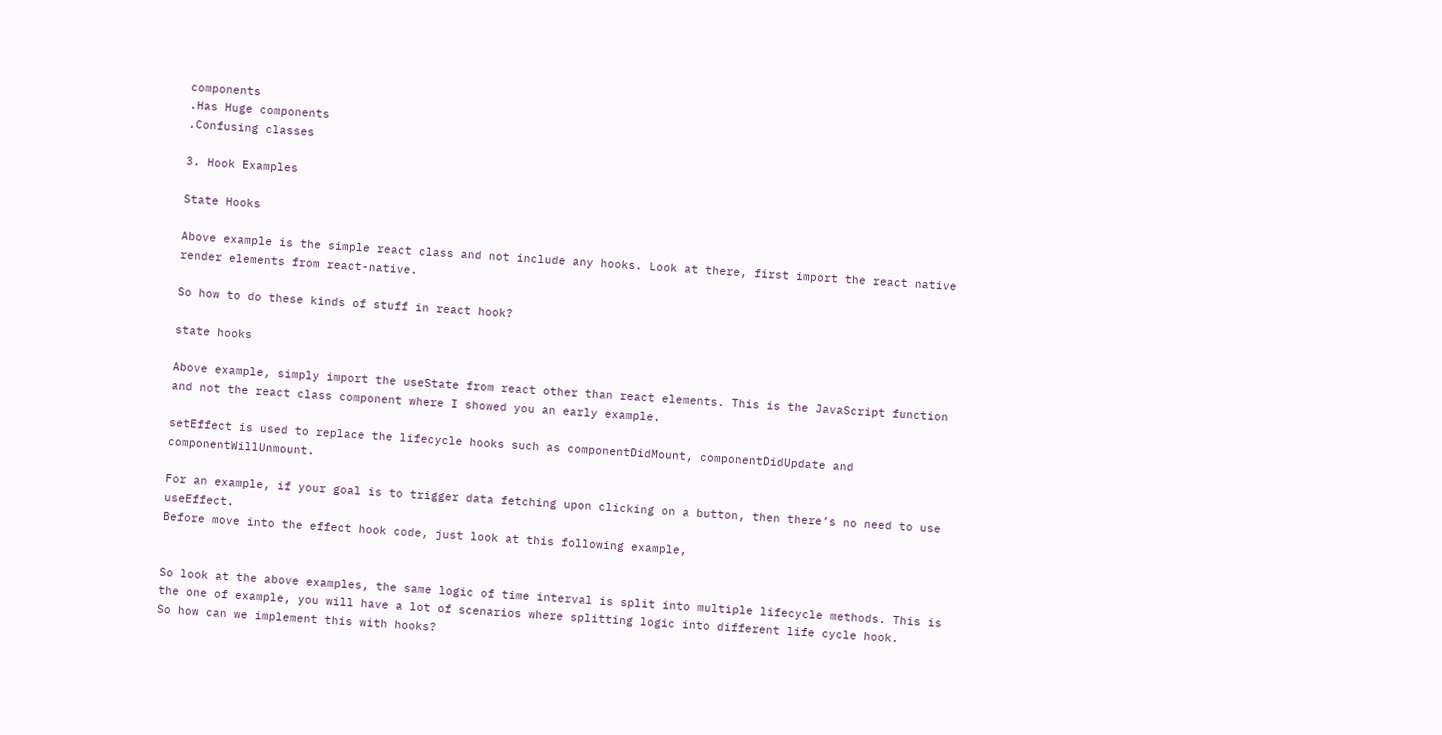components
.Has Huge components
.Confusing classes

3. Hook Examples

State Hooks

Above example is the simple react class and not include any hooks. Look at there, first import the react native render elements from react-native.

So how to do these kinds of stuff in react hook?

state hooks

Above example, simply import the useState from react other than react elements. This is the JavaScript function and not the react class component where I showed you an early example.

setEffect is used to replace the lifecycle hooks such as componentDidMount, componentDidUpdate and componentWillUnmount.

For an example, if your goal is to trigger data fetching upon clicking on a button, then there’s no need to use useEffect.
Before move into the effect hook code, just look at this following example,


So look at the above examples, the same logic of time interval is split into multiple lifecycle methods. This is the one of example, you will have a lot of scenarios where splitting logic into different life cycle hook.
So how can we implement this with hooks?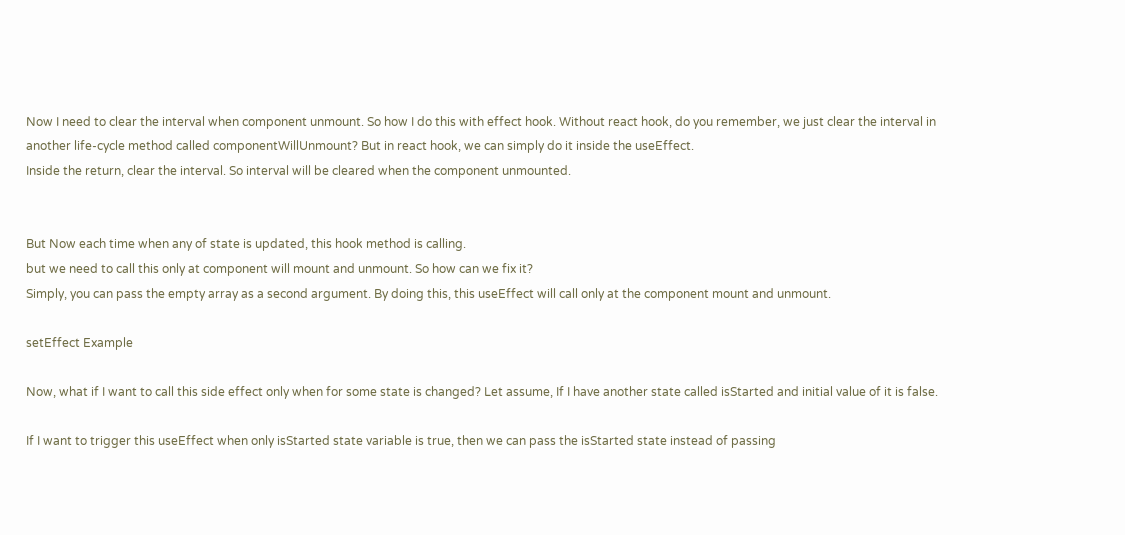Now I need to clear the interval when component unmount. So how I do this with effect hook. Without react hook, do you remember, we just clear the interval in another life-cycle method called componentWillUnmount? But in react hook, we can simply do it inside the useEffect.
Inside the return, clear the interval. So interval will be cleared when the component unmounted.


But Now each time when any of state is updated, this hook method is calling.
but we need to call this only at component will mount and unmount. So how can we fix it?
Simply, you can pass the empty array as a second argument. By doing this, this useEffect will call only at the component mount and unmount.

setEffect Example

Now, what if I want to call this side effect only when for some state is changed? Let assume, If I have another state called isStarted and initial value of it is false.

If I want to trigger this useEffect when only isStarted state variable is true, then we can pass the isStarted state instead of passing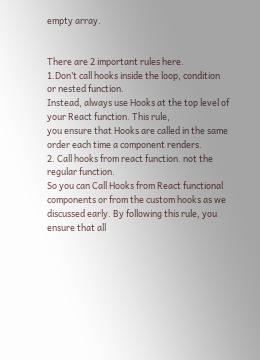empty array.


There are 2 important rules here.
1.Don’t call hooks inside the loop, condition or nested function.
Instead, always use Hooks at the top level of your React function. This rule,
you ensure that Hooks are called in the same order each time a component renders.
2. Call hooks from react function. not the regular function.
So you can Call Hooks from React functional components or from the custom hooks as we discussed early. By following this rule, you ensure that all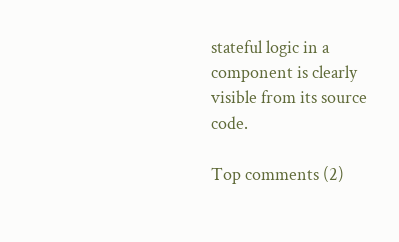stateful logic in a component is clearly visible from its source code.

Top comments (2)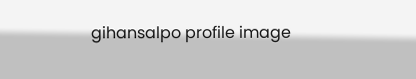gihansalpo profile image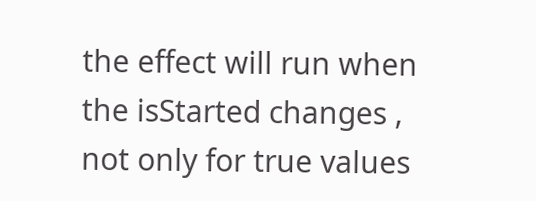the effect will run when the isStarted changes , not only for true values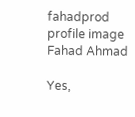fahadprod profile image
Fahad Ahmad

Yes,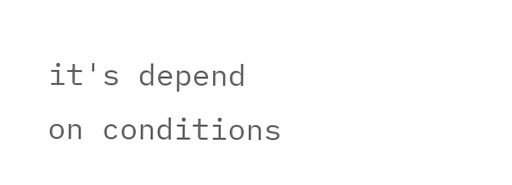it's depend on conditions